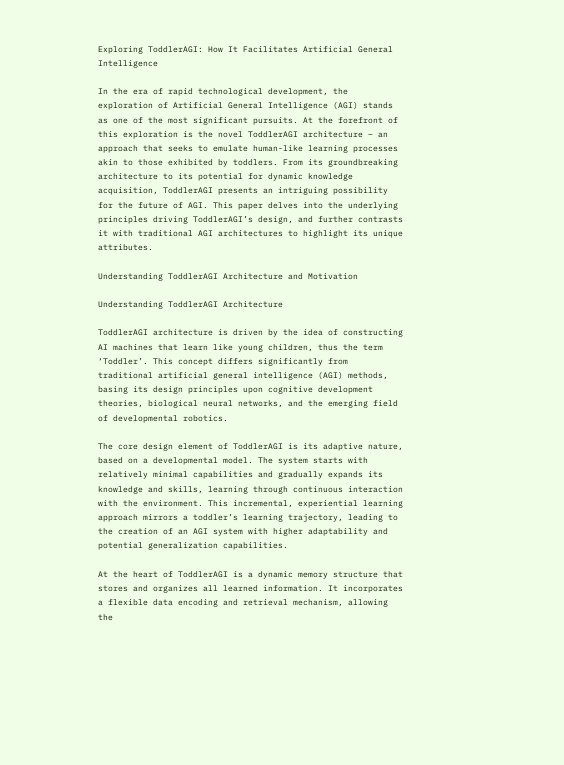Exploring ToddlerAGI: How It Facilitates Artificial General Intelligence

In the era of rapid technological development, the exploration of Artificial General Intelligence (AGI) stands as one of the most significant pursuits. At the forefront of this exploration is the novel ToddlerAGI architecture – an approach that seeks to emulate human-like learning processes akin to those exhibited by toddlers. From its groundbreaking architecture to its potential for dynamic knowledge acquisition, ToddlerAGI presents an intriguing possibility for the future of AGI. This paper delves into the underlying principles driving ToddlerAGI’s design, and further contrasts it with traditional AGI architectures to highlight its unique attributes.

Understanding ToddlerAGI Architecture and Motivation

Understanding ToddlerAGI Architecture

ToddlerAGI architecture is driven by the idea of constructing AI machines that learn like young children, thus the term ‘Toddler’. This concept differs significantly from traditional artificial general intelligence (AGI) methods, basing its design principles upon cognitive development theories, biological neural networks, and the emerging field of developmental robotics.

The core design element of ToddlerAGI is its adaptive nature, based on a developmental model. The system starts with relatively minimal capabilities and gradually expands its knowledge and skills, learning through continuous interaction with the environment. This incremental, experiential learning approach mirrors a toddler’s learning trajectory, leading to the creation of an AGI system with higher adaptability and potential generalization capabilities.

At the heart of ToddlerAGI is a dynamic memory structure that stores and organizes all learned information. It incorporates a flexible data encoding and retrieval mechanism, allowing the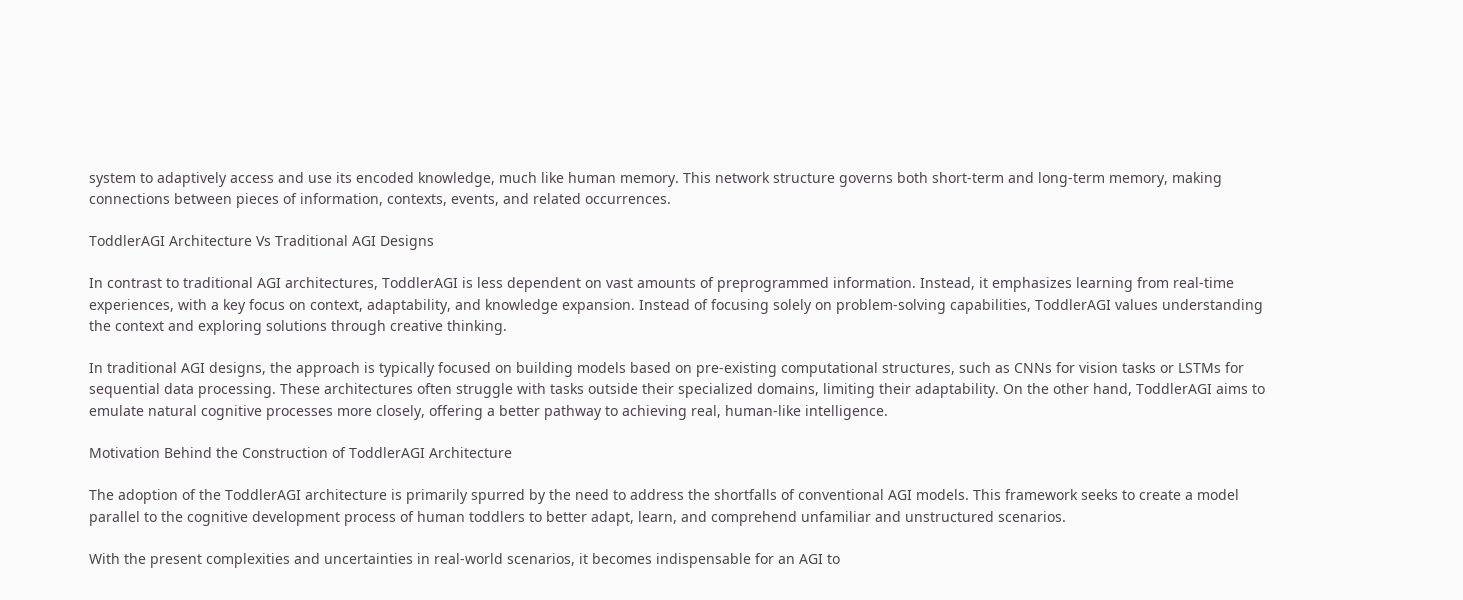system to adaptively access and use its encoded knowledge, much like human memory. This network structure governs both short-term and long-term memory, making connections between pieces of information, contexts, events, and related occurrences.

ToddlerAGI Architecture Vs Traditional AGI Designs

In contrast to traditional AGI architectures, ToddlerAGI is less dependent on vast amounts of preprogrammed information. Instead, it emphasizes learning from real-time experiences, with a key focus on context, adaptability, and knowledge expansion. Instead of focusing solely on problem-solving capabilities, ToddlerAGI values understanding the context and exploring solutions through creative thinking.

In traditional AGI designs, the approach is typically focused on building models based on pre-existing computational structures, such as CNNs for vision tasks or LSTMs for sequential data processing. These architectures often struggle with tasks outside their specialized domains, limiting their adaptability. On the other hand, ToddlerAGI aims to emulate natural cognitive processes more closely, offering a better pathway to achieving real, human-like intelligence.

Motivation Behind the Construction of ToddlerAGI Architecture

The adoption of the ToddlerAGI architecture is primarily spurred by the need to address the shortfalls of conventional AGI models. This framework seeks to create a model parallel to the cognitive development process of human toddlers to better adapt, learn, and comprehend unfamiliar and unstructured scenarios.

With the present complexities and uncertainties in real-world scenarios, it becomes indispensable for an AGI to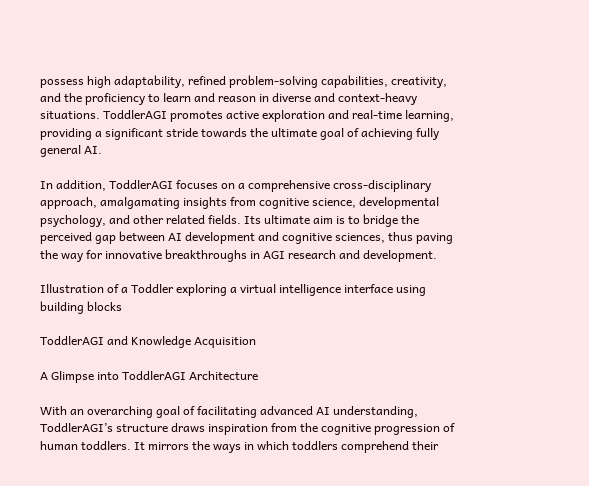possess high adaptability, refined problem-solving capabilities, creativity, and the proficiency to learn and reason in diverse and context-heavy situations. ToddlerAGI promotes active exploration and real-time learning, providing a significant stride towards the ultimate goal of achieving fully general AI.

In addition, ToddlerAGI focuses on a comprehensive cross-disciplinary approach, amalgamating insights from cognitive science, developmental psychology, and other related fields. Its ultimate aim is to bridge the perceived gap between AI development and cognitive sciences, thus paving the way for innovative breakthroughs in AGI research and development.

Illustration of a Toddler exploring a virtual intelligence interface using building blocks

ToddlerAGI and Knowledge Acquisition

A Glimpse into ToddlerAGI Architecture

With an overarching goal of facilitating advanced AI understanding, ToddlerAGI’s structure draws inspiration from the cognitive progression of human toddlers. It mirrors the ways in which toddlers comprehend their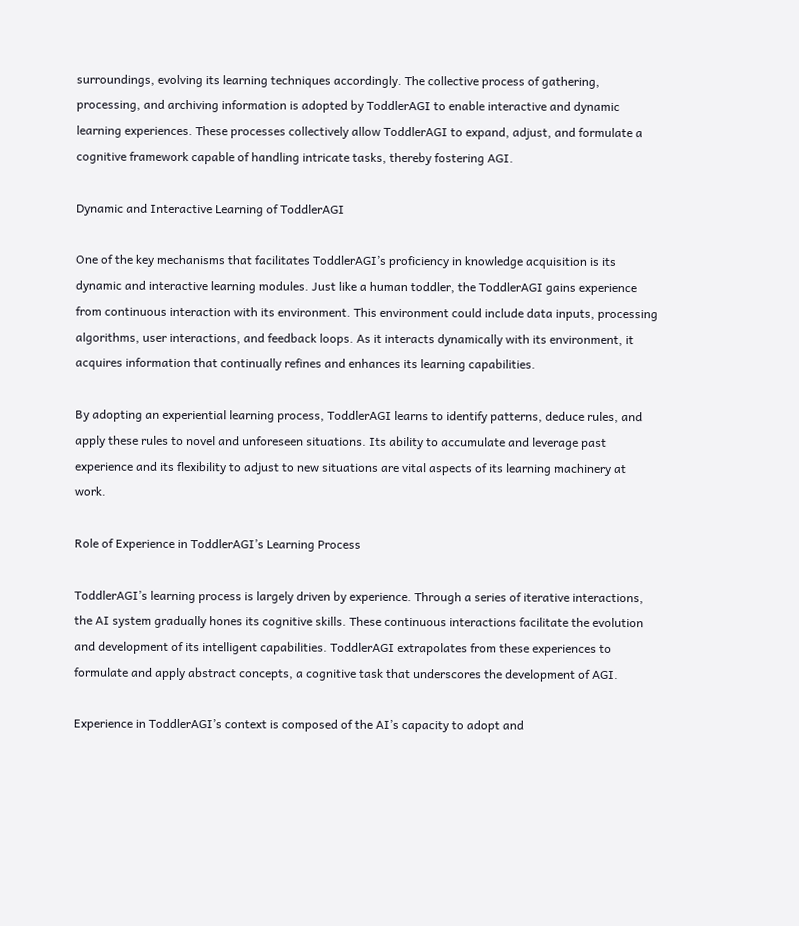surroundings, evolving its learning techniques accordingly. The collective process of gathering, processing, and archiving information is adopted by ToddlerAGI to enable interactive and dynamic learning experiences. These processes collectively allow ToddlerAGI to expand, adjust, and formulate a cognitive framework capable of handling intricate tasks, thereby fostering AGI.

Dynamic and Interactive Learning of ToddlerAGI

One of the key mechanisms that facilitates ToddlerAGI’s proficiency in knowledge acquisition is its dynamic and interactive learning modules. Just like a human toddler, the ToddlerAGI gains experience from continuous interaction with its environment. This environment could include data inputs, processing algorithms, user interactions, and feedback loops. As it interacts dynamically with its environment, it acquires information that continually refines and enhances its learning capabilities.

By adopting an experiential learning process, ToddlerAGI learns to identify patterns, deduce rules, and apply these rules to novel and unforeseen situations. Its ability to accumulate and leverage past experience and its flexibility to adjust to new situations are vital aspects of its learning machinery at work.

Role of Experience in ToddlerAGI’s Learning Process

ToddlerAGI’s learning process is largely driven by experience. Through a series of iterative interactions, the AI system gradually hones its cognitive skills. These continuous interactions facilitate the evolution and development of its intelligent capabilities. ToddlerAGI extrapolates from these experiences to formulate and apply abstract concepts, a cognitive task that underscores the development of AGI.

Experience in ToddlerAGI’s context is composed of the AI’s capacity to adopt and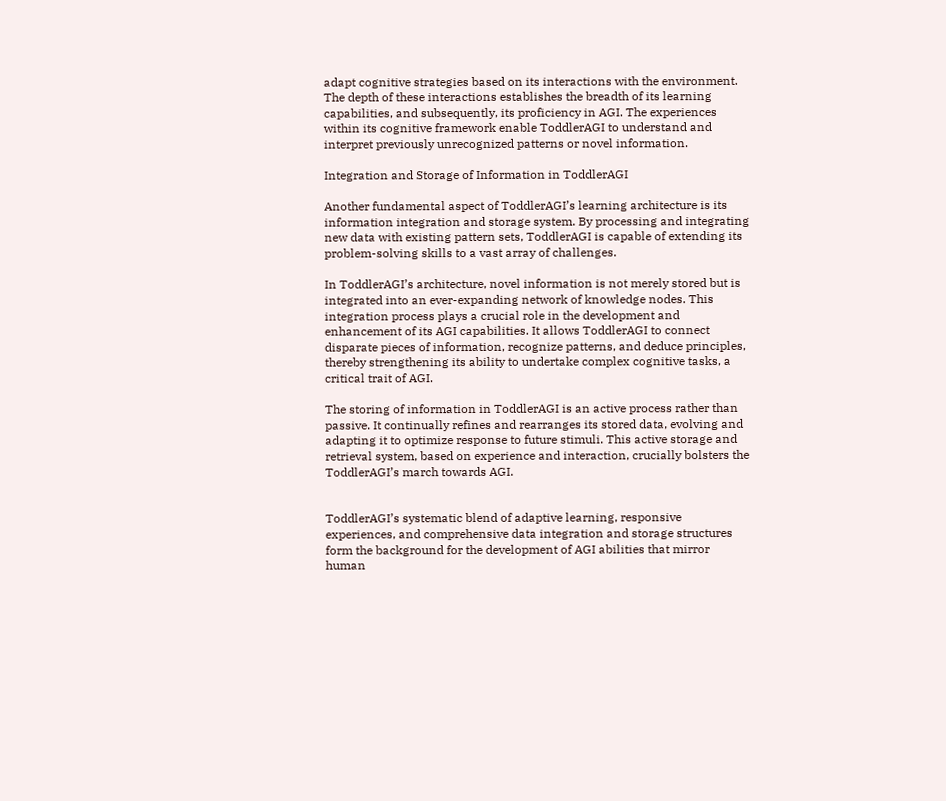adapt cognitive strategies based on its interactions with the environment. The depth of these interactions establishes the breadth of its learning capabilities, and subsequently, its proficiency in AGI. The experiences within its cognitive framework enable ToddlerAGI to understand and interpret previously unrecognized patterns or novel information.

Integration and Storage of Information in ToddlerAGI

Another fundamental aspect of ToddlerAGI’s learning architecture is its information integration and storage system. By processing and integrating new data with existing pattern sets, ToddlerAGI is capable of extending its problem-solving skills to a vast array of challenges.

In ToddlerAGI’s architecture, novel information is not merely stored but is integrated into an ever-expanding network of knowledge nodes. This integration process plays a crucial role in the development and enhancement of its AGI capabilities. It allows ToddlerAGI to connect disparate pieces of information, recognize patterns, and deduce principles, thereby strengthening its ability to undertake complex cognitive tasks, a critical trait of AGI.

The storing of information in ToddlerAGI is an active process rather than passive. It continually refines and rearranges its stored data, evolving and adapting it to optimize response to future stimuli. This active storage and retrieval system, based on experience and interaction, crucially bolsters the ToddlerAGI’s march towards AGI.


ToddlerAGI’s systematic blend of adaptive learning, responsive experiences, and comprehensive data integration and storage structures form the background for the development of AGI abilities that mirror human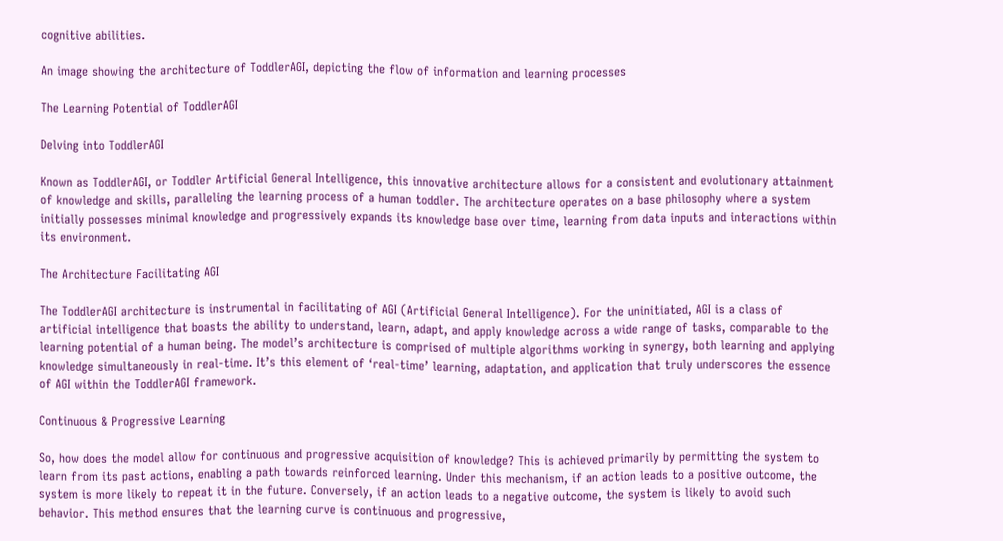cognitive abilities.

An image showing the architecture of ToddlerAGI, depicting the flow of information and learning processes

The Learning Potential of ToddlerAGI

Delving into ToddlerAGI

Known as ToddlerAGI, or Toddler Artificial General Intelligence, this innovative architecture allows for a consistent and evolutionary attainment of knowledge and skills, paralleling the learning process of a human toddler. The architecture operates on a base philosophy where a system initially possesses minimal knowledge and progressively expands its knowledge base over time, learning from data inputs and interactions within its environment.

The Architecture Facilitating AGI

The ToddlerAGI architecture is instrumental in facilitating of AGI (Artificial General Intelligence). For the uninitiated, AGI is a class of artificial intelligence that boasts the ability to understand, learn, adapt, and apply knowledge across a wide range of tasks, comparable to the learning potential of a human being. The model’s architecture is comprised of multiple algorithms working in synergy, both learning and applying knowledge simultaneously in real-time. It’s this element of ‘real-time’ learning, adaptation, and application that truly underscores the essence of AGI within the ToddlerAGI framework.

Continuous & Progressive Learning

So, how does the model allow for continuous and progressive acquisition of knowledge? This is achieved primarily by permitting the system to learn from its past actions, enabling a path towards reinforced learning. Under this mechanism, if an action leads to a positive outcome, the system is more likely to repeat it in the future. Conversely, if an action leads to a negative outcome, the system is likely to avoid such behavior. This method ensures that the learning curve is continuous and progressive,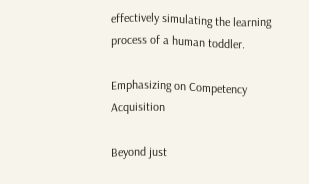effectively simulating the learning process of a human toddler.

Emphasizing on Competency Acquisition

Beyond just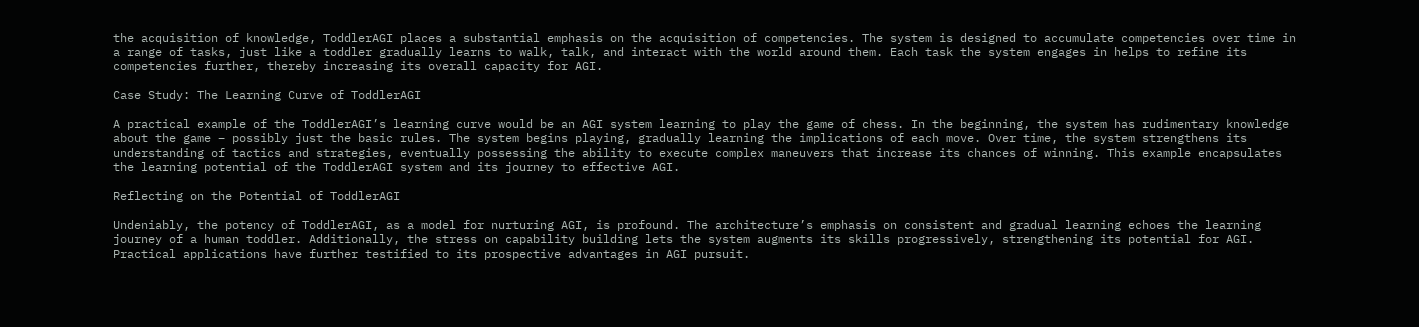the acquisition of knowledge, ToddlerAGI places a substantial emphasis on the acquisition of competencies. The system is designed to accumulate competencies over time in a range of tasks, just like a toddler gradually learns to walk, talk, and interact with the world around them. Each task the system engages in helps to refine its competencies further, thereby increasing its overall capacity for AGI.

Case Study: The Learning Curve of ToddlerAGI

A practical example of the ToddlerAGI’s learning curve would be an AGI system learning to play the game of chess. In the beginning, the system has rudimentary knowledge about the game – possibly just the basic rules. The system begins playing, gradually learning the implications of each move. Over time, the system strengthens its understanding of tactics and strategies, eventually possessing the ability to execute complex maneuvers that increase its chances of winning. This example encapsulates the learning potential of the ToddlerAGI system and its journey to effective AGI.

Reflecting on the Potential of ToddlerAGI

Undeniably, the potency of ToddlerAGI, as a model for nurturing AGI, is profound. The architecture’s emphasis on consistent and gradual learning echoes the learning journey of a human toddler. Additionally, the stress on capability building lets the system augments its skills progressively, strengthening its potential for AGI. Practical applications have further testified to its prospective advantages in AGI pursuit.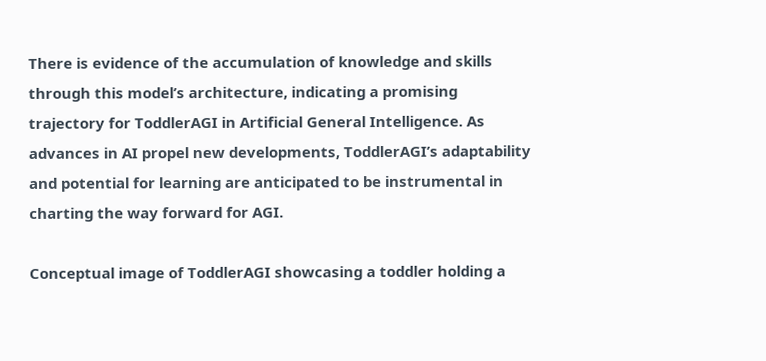There is evidence of the accumulation of knowledge and skills through this model’s architecture, indicating a promising trajectory for ToddlerAGI in Artificial General Intelligence. As advances in AI propel new developments, ToddlerAGI’s adaptability and potential for learning are anticipated to be instrumental in charting the way forward for AGI.

Conceptual image of ToddlerAGI showcasing a toddler holding a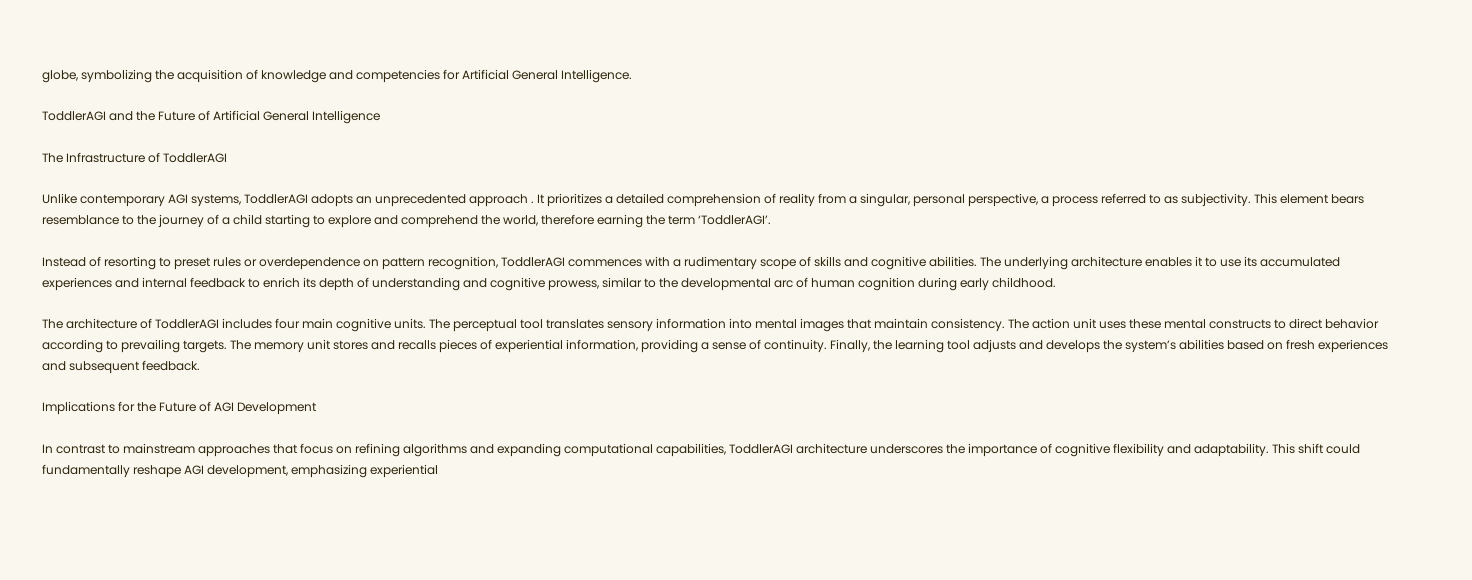globe, symbolizing the acquisition of knowledge and competencies for Artificial General Intelligence.

ToddlerAGI and the Future of Artificial General Intelligence

The Infrastructure of ToddlerAGI

Unlike contemporary AGI systems, ToddlerAGI adopts an unprecedented approach . It prioritizes a detailed comprehension of reality from a singular, personal perspective, a process referred to as subjectivity. This element bears resemblance to the journey of a child starting to explore and comprehend the world, therefore earning the term ‘ToddlerAGI’.

Instead of resorting to preset rules or overdependence on pattern recognition, ToddlerAGI commences with a rudimentary scope of skills and cognitive abilities. The underlying architecture enables it to use its accumulated experiences and internal feedback to enrich its depth of understanding and cognitive prowess, similar to the developmental arc of human cognition during early childhood.

The architecture of ToddlerAGI includes four main cognitive units. The perceptual tool translates sensory information into mental images that maintain consistency. The action unit uses these mental constructs to direct behavior according to prevailing targets. The memory unit stores and recalls pieces of experiential information, providing a sense of continuity. Finally, the learning tool adjusts and develops the system’s abilities based on fresh experiences and subsequent feedback.

Implications for the Future of AGI Development

In contrast to mainstream approaches that focus on refining algorithms and expanding computational capabilities, ToddlerAGI architecture underscores the importance of cognitive flexibility and adaptability. This shift could fundamentally reshape AGI development, emphasizing experiential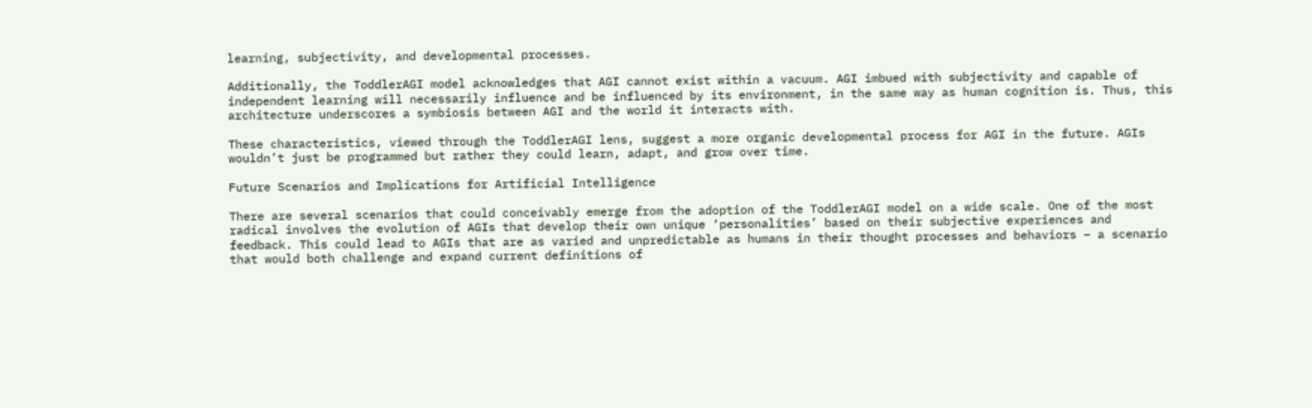learning, subjectivity, and developmental processes.

Additionally, the ToddlerAGI model acknowledges that AGI cannot exist within a vacuum. AGI imbued with subjectivity and capable of independent learning will necessarily influence and be influenced by its environment, in the same way as human cognition is. Thus, this architecture underscores a symbiosis between AGI and the world it interacts with.

These characteristics, viewed through the ToddlerAGI lens, suggest a more organic developmental process for AGI in the future. AGIs wouldn’t just be programmed but rather they could learn, adapt, and grow over time.

Future Scenarios and Implications for Artificial Intelligence

There are several scenarios that could conceivably emerge from the adoption of the ToddlerAGI model on a wide scale. One of the most radical involves the evolution of AGIs that develop their own unique ‘personalities’ based on their subjective experiences and feedback. This could lead to AGIs that are as varied and unpredictable as humans in their thought processes and behaviors – a scenario that would both challenge and expand current definitions of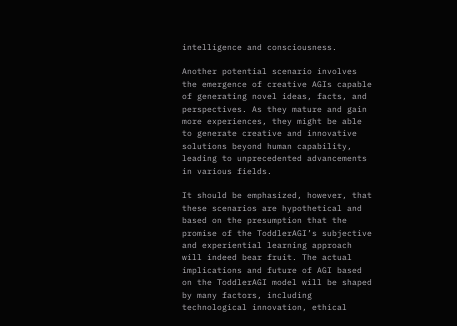intelligence and consciousness.

Another potential scenario involves the emergence of creative AGIs capable of generating novel ideas, facts, and perspectives. As they mature and gain more experiences, they might be able to generate creative and innovative solutions beyond human capability, leading to unprecedented advancements in various fields.

It should be emphasized, however, that these scenarios are hypothetical and based on the presumption that the promise of the ToddlerAGI’s subjective and experiential learning approach will indeed bear fruit. The actual implications and future of AGI based on the ToddlerAGI model will be shaped by many factors, including technological innovation, ethical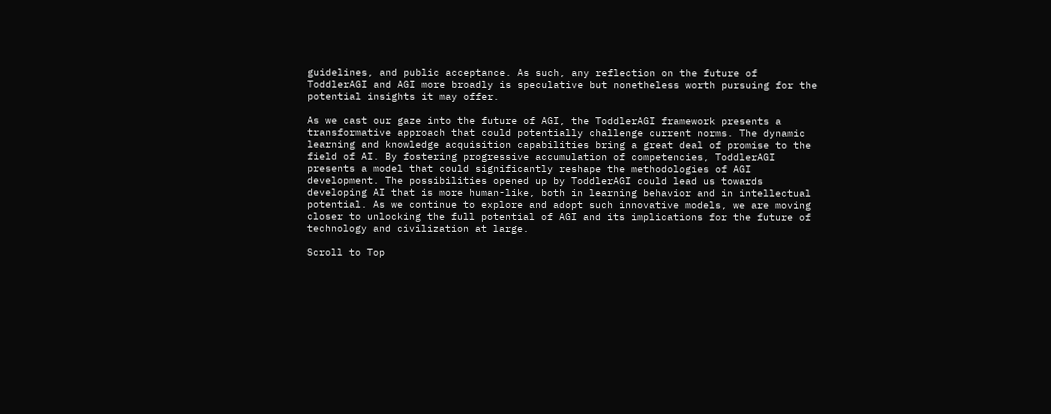guidelines, and public acceptance. As such, any reflection on the future of ToddlerAGI and AGI more broadly is speculative but nonetheless worth pursuing for the potential insights it may offer.

As we cast our gaze into the future of AGI, the ToddlerAGI framework presents a transformative approach that could potentially challenge current norms. The dynamic learning and knowledge acquisition capabilities bring a great deal of promise to the field of AI. By fostering progressive accumulation of competencies, ToddlerAGI presents a model that could significantly reshape the methodologies of AGI development. The possibilities opened up by ToddlerAGI could lead us towards developing AI that is more human-like, both in learning behavior and in intellectual potential. As we continue to explore and adopt such innovative models, we are moving closer to unlocking the full potential of AGI and its implications for the future of technology and civilization at large.

Scroll to Top